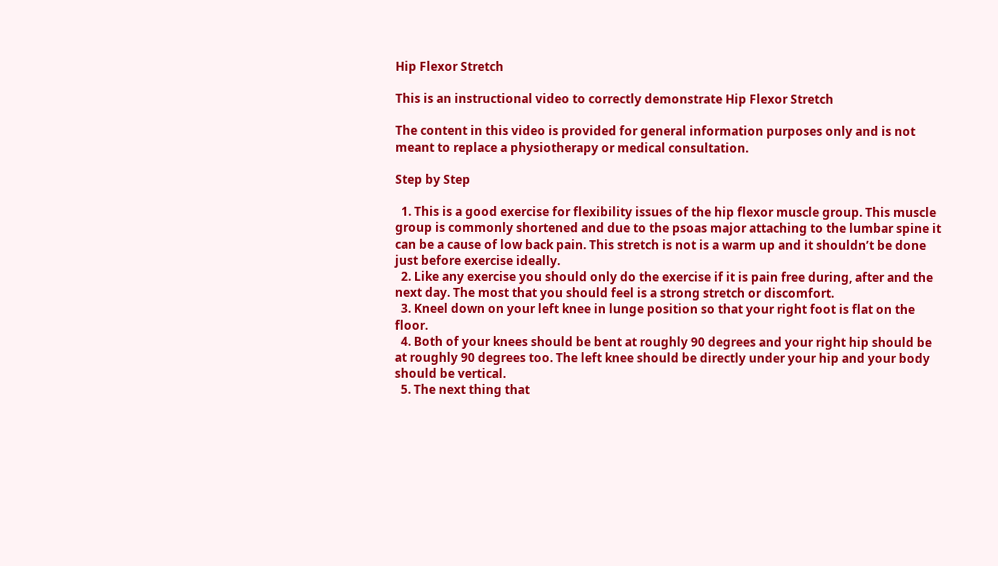Hip Flexor Stretch

This is an instructional video to correctly demonstrate Hip Flexor Stretch

The content in this video is provided for general information purposes only and is not meant to replace a physiotherapy or medical consultation.

Step by Step

  1. This is a good exercise for flexibility issues of the hip flexor muscle group. This muscle group is commonly shortened and due to the psoas major attaching to the lumbar spine it can be a cause of low back pain. This stretch is not is a warm up and it shouldn’t be done just before exercise ideally.
  2. Like any exercise you should only do the exercise if it is pain free during, after and the next day. The most that you should feel is a strong stretch or discomfort.
  3. Kneel down on your left knee in lunge position so that your right foot is flat on the floor.
  4. Both of your knees should be bent at roughly 90 degrees and your right hip should be at roughly 90 degrees too. The left knee should be directly under your hip and your body should be vertical.
  5. The next thing that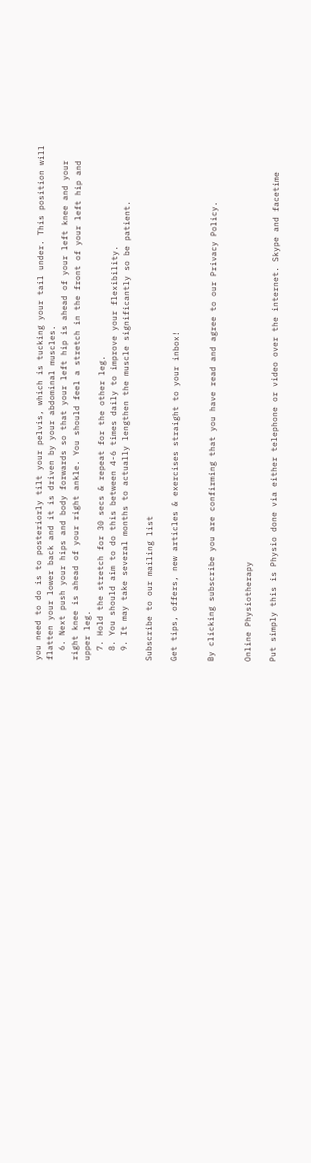you need to do is to posteriorly tilt your pelvis, which is tucking your tail under. This position will flatten your lower back and it is driven by your abdominal muscles.
  6. Next push your hips and body forwards so that your left hip is ahead of your left knee and your right knee is ahead of your right ankle. You should feel a stretch in the front of your left hip and upper leg.
  7. Hold the stretch for 30 secs & repeat for the other leg.
  8. You should aim to do this between 4-6 times daily to improve your flexibility.
  9. It may take several months to actually lengthen the muscle significantly so be patient.

Subscribe to our mailing list

Get tips, offers, new articles & exercises straight to your inbox!


By clicking subscribe you are confirming that you have read and agree to our Privacy Policy.


Online Physiotherapy

Put simply this is Physio done via either telephone or video over the internet. Skype and facetime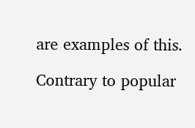are examples of this.

Contrary to popular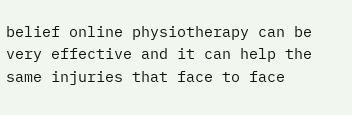belief online physiotherapy can be very effective and it can help the same injuries that face to face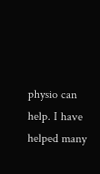physio can help. I have helped many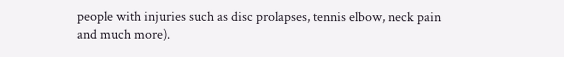people with injuries such as disc prolapses, tennis elbow, neck pain and much more).